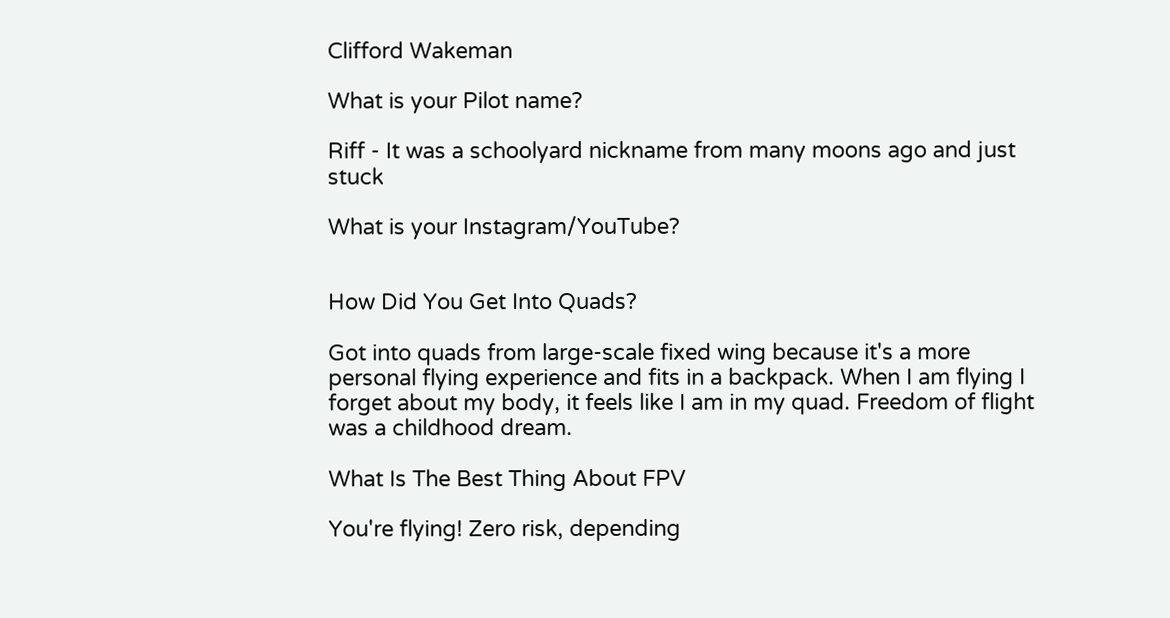Clifford Wakeman

What is your Pilot name?

Riff - It was a schoolyard nickname from many moons ago and just stuck

What is your Instagram/YouTube?


How Did You Get Into Quads?

Got into quads from large-scale fixed wing because it's a more personal flying experience and fits in a backpack. When I am flying I forget about my body, it feels like I am in my quad. Freedom of flight was a childhood dream.

What Is The Best Thing About FPV

You're flying! Zero risk, depending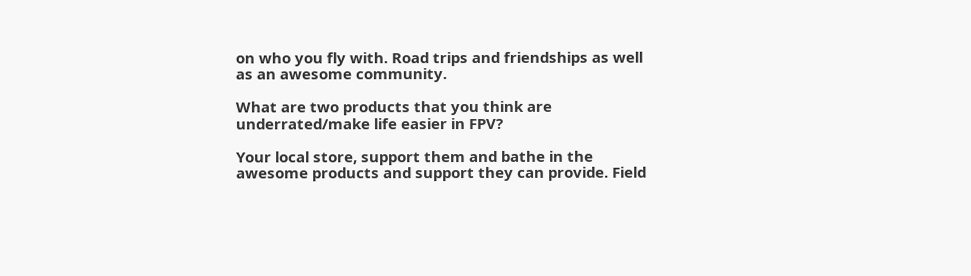on who you fly with. Road trips and friendships as well as an awesome community.

What are two products that you think are underrated/make life easier in FPV?

Your local store, support them and bathe in the awesome products and support they can provide. Field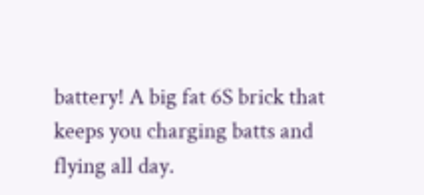battery! A big fat 6S brick that keeps you charging batts and flying all day.